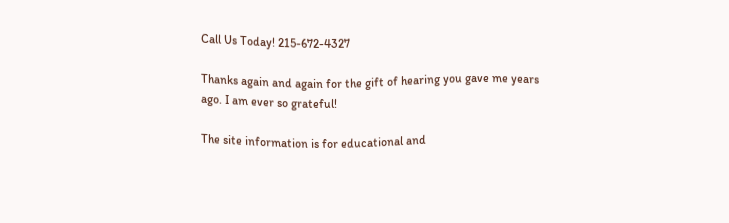Call Us Today! 215-672-4327

Thanks again and again for the gift of hearing you gave me years ago. I am ever so grateful!

The site information is for educational and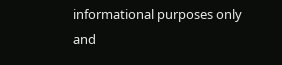informational purposes only and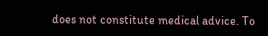does not constitute medical advice. To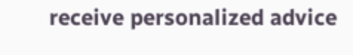receive personalized advice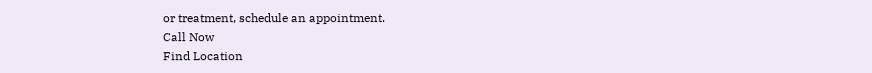or treatment, schedule an appointment.
Call Now
Find Location